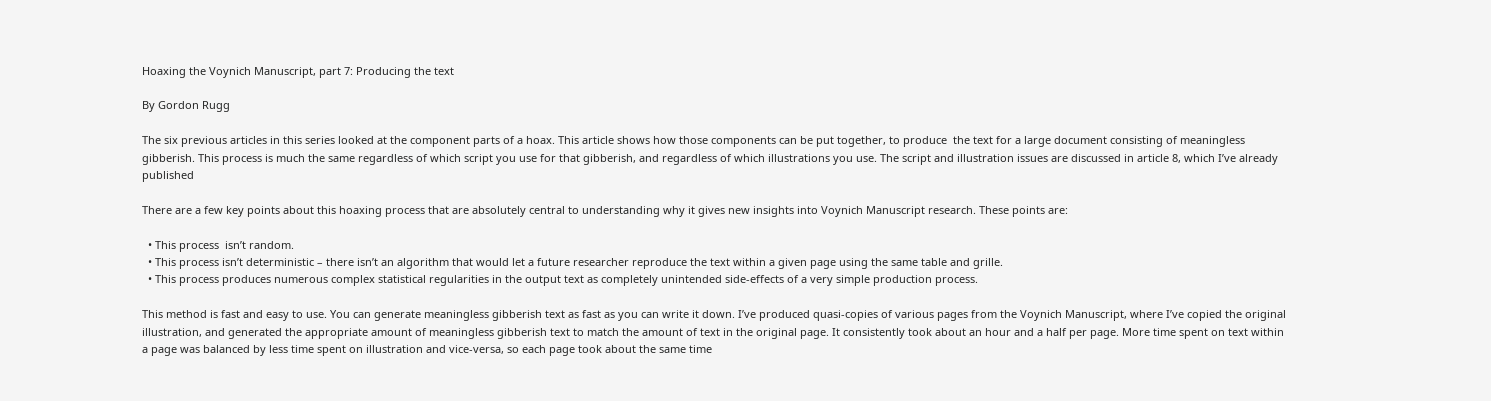Hoaxing the Voynich Manuscript, part 7: Producing the text

By Gordon Rugg

The six previous articles in this series looked at the component parts of a hoax. This article shows how those components can be put together, to produce  the text for a large document consisting of meaningless gibberish. This process is much the same regardless of which script you use for that gibberish, and regardless of which illustrations you use. The script and illustration issues are discussed in article 8, which I’ve already published

There are a few key points about this hoaxing process that are absolutely central to understanding why it gives new insights into Voynich Manuscript research. These points are:

  • This process  isn’t random.
  • This process isn’t deterministic – there isn’t an algorithm that would let a future researcher reproduce the text within a given page using the same table and grille.
  • This process produces numerous complex statistical regularities in the output text as completely unintended side-effects of a very simple production process.

This method is fast and easy to use. You can generate meaningless gibberish text as fast as you can write it down. I’ve produced quasi-copies of various pages from the Voynich Manuscript, where I’ve copied the original illustration, and generated the appropriate amount of meaningless gibberish text to match the amount of text in the original page. It consistently took about an hour and a half per page. More time spent on text within a page was balanced by less time spent on illustration and vice-versa, so each page took about the same time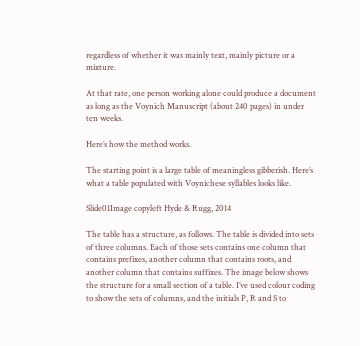regardless of whether it was mainly text, mainly picture or a mixture.

At that rate, one person working alone could produce a document as long as the Voynich Manuscript (about 240 pages) in under ten weeks.

Here’s how the method works.

The starting point is a large table of meaningless gibberish. Here’s what a table populated with Voynichese syllables looks like.

Slide01Image copyleft Hyde & Rugg, 2014

The table has a structure, as follows. The table is divided into sets of three columns. Each of those sets contains one column that contains prefixes, another column that contains roots, and another column that contains suffixes. The image below shows the structure for a small section of a table. I’ve used colour coding to show the sets of columns, and the initials P, R and S to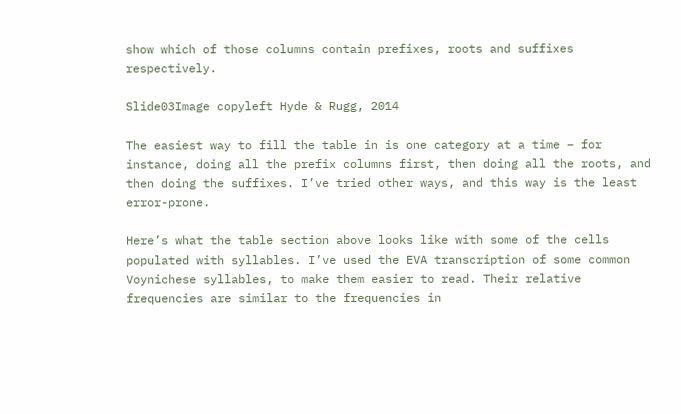show which of those columns contain prefixes, roots and suffixes respectively.

Slide03Image copyleft Hyde & Rugg, 2014

The easiest way to fill the table in is one category at a time – for instance, doing all the prefix columns first, then doing all the roots, and then doing the suffixes. I’ve tried other ways, and this way is the least error-prone.

Here’s what the table section above looks like with some of the cells populated with syllables. I’ve used the EVA transcription of some common Voynichese syllables, to make them easier to read. Their relative frequencies are similar to the frequencies in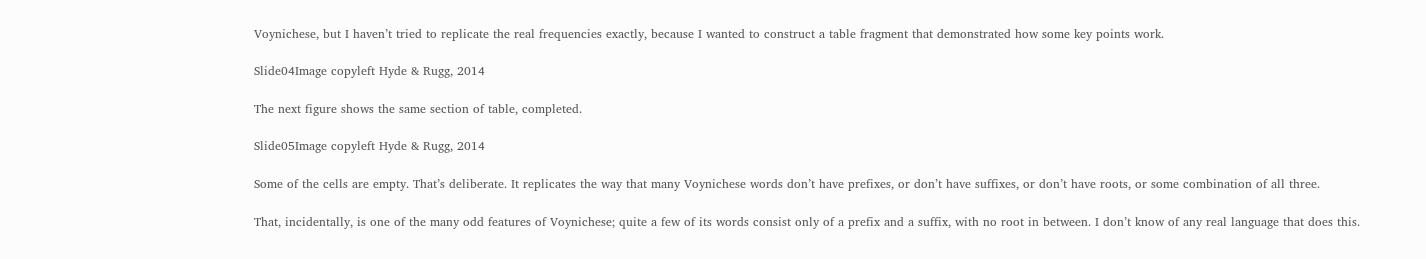Voynichese, but I haven’t tried to replicate the real frequencies exactly, because I wanted to construct a table fragment that demonstrated how some key points work.

Slide04Image copyleft Hyde & Rugg, 2014

The next figure shows the same section of table, completed.

Slide05Image copyleft Hyde & Rugg, 2014

Some of the cells are empty. That’s deliberate. It replicates the way that many Voynichese words don’t have prefixes, or don’t have suffixes, or don’t have roots, or some combination of all three.

That, incidentally, is one of the many odd features of Voynichese; quite a few of its words consist only of a prefix and a suffix, with no root in between. I don’t know of any real language that does this.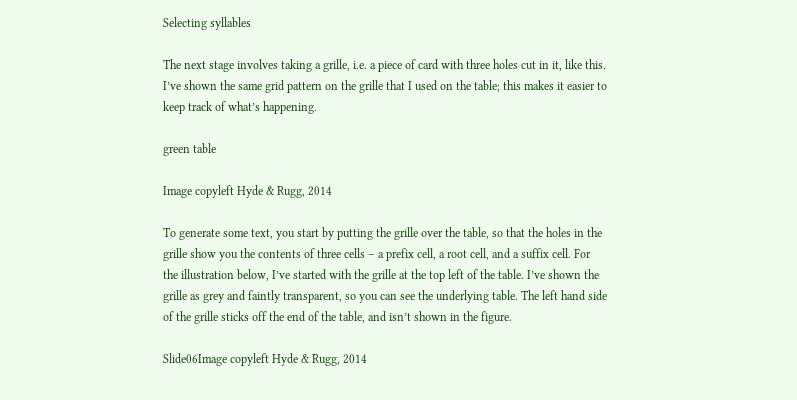Selecting syllables

The next stage involves taking a grille, i.e. a piece of card with three holes cut in it, like this. I’ve shown the same grid pattern on the grille that I used on the table; this makes it easier to keep track of what’s happening.

green table

Image copyleft Hyde & Rugg, 2014

To generate some text, you start by putting the grille over the table, so that the holes in the grille show you the contents of three cells – a prefix cell, a root cell, and a suffix cell. For the illustration below, I’ve started with the grille at the top left of the table. I’ve shown the grille as grey and faintly transparent, so you can see the underlying table. The left hand side of the grille sticks off the end of the table, and isn’t shown in the figure.

Slide06Image copyleft Hyde & Rugg, 2014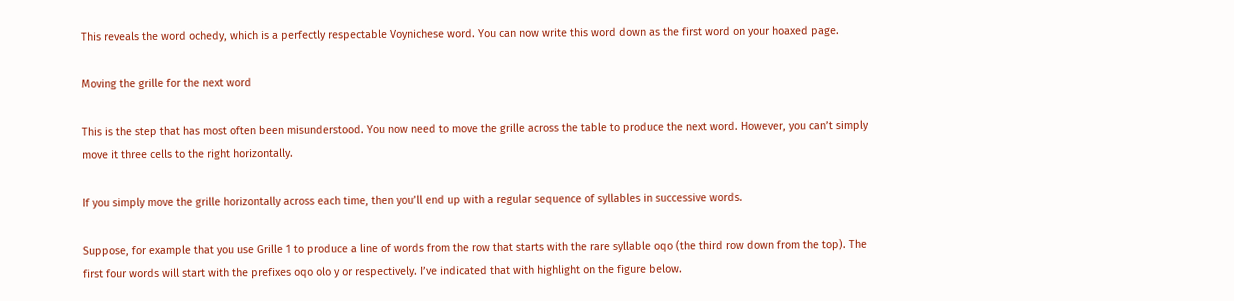This reveals the word ochedy, which is a perfectly respectable Voynichese word. You can now write this word down as the first word on your hoaxed page.

Moving the grille for the next word

This is the step that has most often been misunderstood. You now need to move the grille across the table to produce the next word. However, you can’t simply move it three cells to the right horizontally.

If you simply move the grille horizontally across each time, then you’ll end up with a regular sequence of syllables in successive words.

Suppose, for example that you use Grille 1 to produce a line of words from the row that starts with the rare syllable oqo (the third row down from the top). The first four words will start with the prefixes oqo olo y or respectively. I’ve indicated that with highlight on the figure below.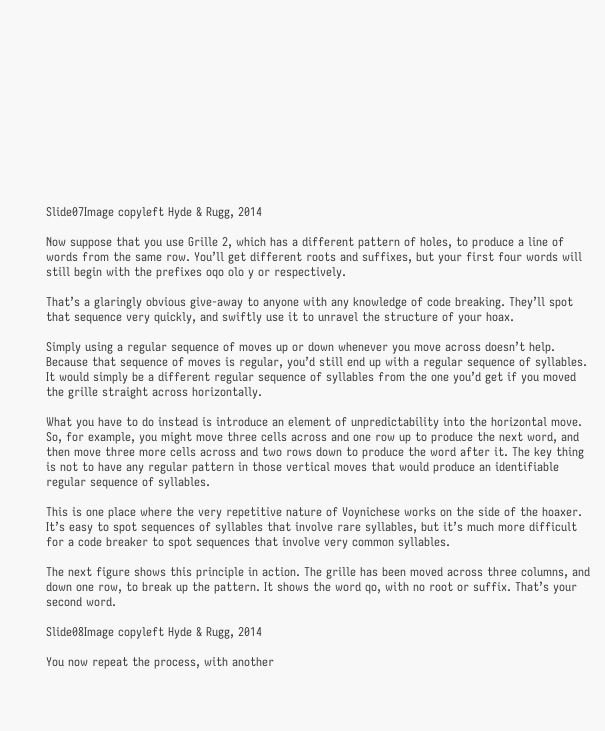Slide07Image copyleft Hyde & Rugg, 2014

Now suppose that you use Grille 2, which has a different pattern of holes, to produce a line of words from the same row. You’ll get different roots and suffixes, but your first four words will still begin with the prefixes oqo olo y or respectively.

That’s a glaringly obvious give-away to anyone with any knowledge of code breaking. They’ll spot that sequence very quickly, and swiftly use it to unravel the structure of your hoax.

Simply using a regular sequence of moves up or down whenever you move across doesn’t help. Because that sequence of moves is regular, you’d still end up with a regular sequence of syllables. It would simply be a different regular sequence of syllables from the one you’d get if you moved the grille straight across horizontally.

What you have to do instead is introduce an element of unpredictability into the horizontal move. So, for example, you might move three cells across and one row up to produce the next word, and then move three more cells across and two rows down to produce the word after it. The key thing is not to have any regular pattern in those vertical moves that would produce an identifiable regular sequence of syllables.

This is one place where the very repetitive nature of Voynichese works on the side of the hoaxer. It’s easy to spot sequences of syllables that involve rare syllables, but it’s much more difficult for a code breaker to spot sequences that involve very common syllables.

The next figure shows this principle in action. The grille has been moved across three columns, and down one row, to break up the pattern. It shows the word qo, with no root or suffix. That’s your second word.

Slide08Image copyleft Hyde & Rugg, 2014

You now repeat the process, with another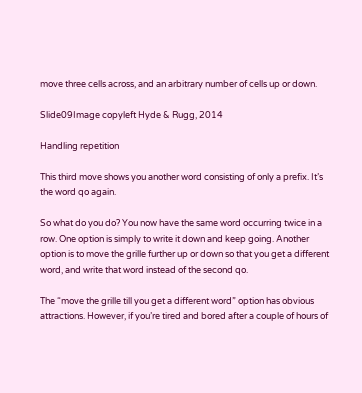move three cells across, and an arbitrary number of cells up or down.

Slide09Image copyleft Hyde & Rugg, 2014

Handling repetition

This third move shows you another word consisting of only a prefix. It’s the word qo again.

So what do you do? You now have the same word occurring twice in a row. One option is simply to write it down and keep going. Another option is to move the grille further up or down so that you get a different word, and write that word instead of the second qo.

The “move the grille till you get a different word” option has obvious attractions. However, if you’re tired and bored after a couple of hours of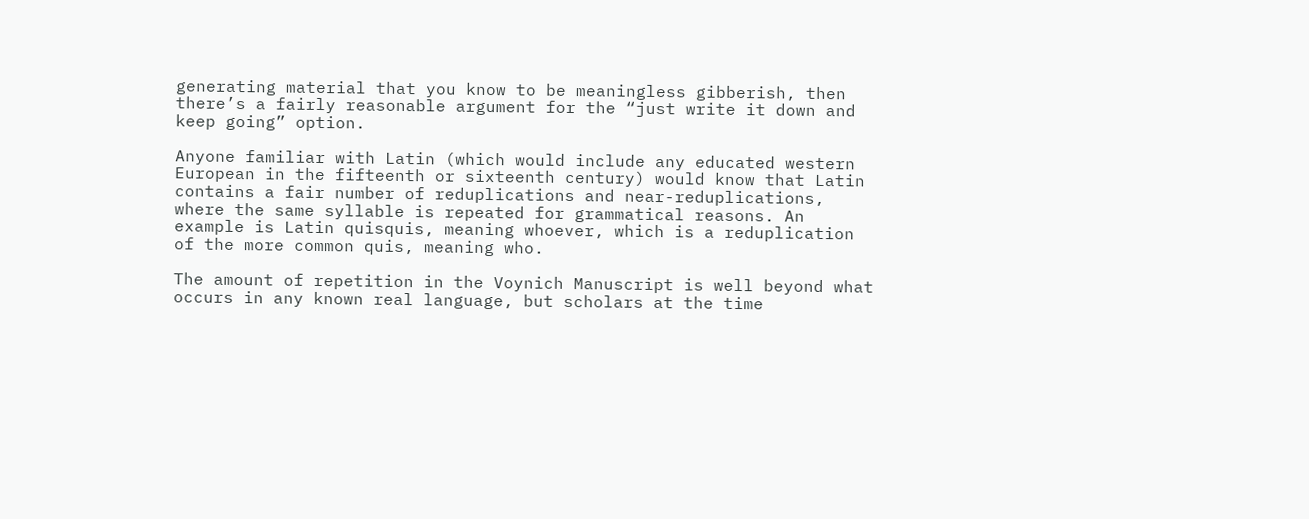generating material that you know to be meaningless gibberish, then there’s a fairly reasonable argument for the “just write it down and keep going” option.

Anyone familiar with Latin (which would include any educated western European in the fifteenth or sixteenth century) would know that Latin contains a fair number of reduplications and near-reduplications, where the same syllable is repeated for grammatical reasons. An example is Latin quisquis, meaning whoever, which is a reduplication of the more common quis, meaning who.

The amount of repetition in the Voynich Manuscript is well beyond what occurs in any known real language, but scholars at the time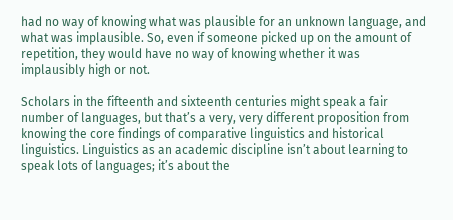had no way of knowing what was plausible for an unknown language, and what was implausible. So, even if someone picked up on the amount of repetition, they would have no way of knowing whether it was implausibly high or not.

Scholars in the fifteenth and sixteenth centuries might speak a fair number of languages, but that’s a very, very different proposition from knowing the core findings of comparative linguistics and historical linguistics. Linguistics as an academic discipline isn’t about learning to speak lots of languages; it’s about the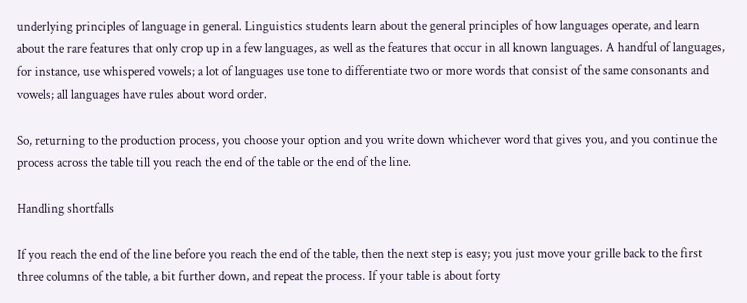underlying principles of language in general. Linguistics students learn about the general principles of how languages operate, and learn about the rare features that only crop up in a few languages, as well as the features that occur in all known languages. A handful of languages, for instance, use whispered vowels; a lot of languages use tone to differentiate two or more words that consist of the same consonants and vowels; all languages have rules about word order.

So, returning to the production process, you choose your option and you write down whichever word that gives you, and you continue the process across the table till you reach the end of the table or the end of the line.

Handling shortfalls

If you reach the end of the line before you reach the end of the table, then the next step is easy; you just move your grille back to the first three columns of the table, a bit further down, and repeat the process. If your table is about forty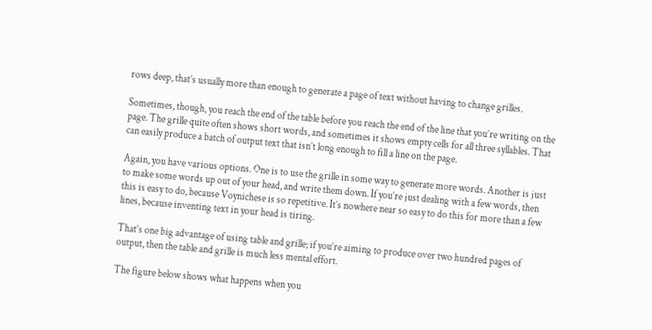rows deep, that’s usually more than enough to generate a page of text without having to change grilles.

Sometimes, though, you reach the end of the table before you reach the end of the line that you’re writing on the page. The grille quite often shows short words, and sometimes it shows empty cells for all three syllables. That can easily produce a batch of output text that isn’t long enough to fill a line on the page.

Again, you have various options. One is to use the grille in some way to generate more words. Another is just to make some words up out of your head, and write them down. If you’re just dealing with a few words, then this is easy to do, because Voynichese is so repetitive. It’s nowhere near so easy to do this for more than a few lines, because inventing text in your head is tiring.

That’s one big advantage of using table and grille; if you’re aiming to produce over two hundred pages of output, then the table and grille is much less mental effort.

The figure below shows what happens when you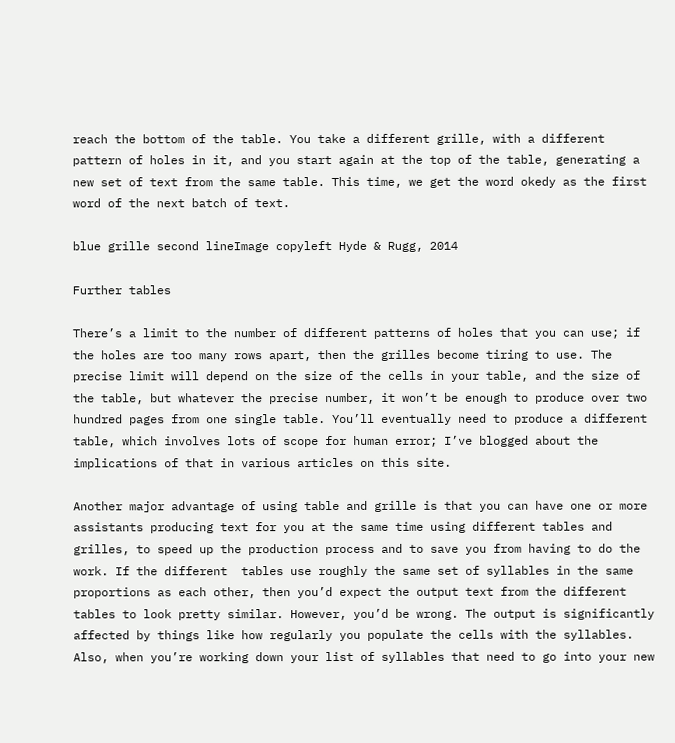reach the bottom of the table. You take a different grille, with a different pattern of holes in it, and you start again at the top of the table, generating a new set of text from the same table. This time, we get the word okedy as the first word of the next batch of text.

blue grille second lineImage copyleft Hyde & Rugg, 2014

Further tables

There’s a limit to the number of different patterns of holes that you can use; if the holes are too many rows apart, then the grilles become tiring to use. The precise limit will depend on the size of the cells in your table, and the size of the table, but whatever the precise number, it won’t be enough to produce over two hundred pages from one single table. You’ll eventually need to produce a different table, which involves lots of scope for human error; I’ve blogged about the implications of that in various articles on this site.

Another major advantage of using table and grille is that you can have one or more assistants producing text for you at the same time using different tables and grilles, to speed up the production process and to save you from having to do the work. If the different  tables use roughly the same set of syllables in the same proportions as each other, then you’d expect the output text from the different tables to look pretty similar. However, you’d be wrong. The output is significantly affected by things like how regularly you populate the cells with the syllables. Also, when you’re working down your list of syllables that need to go into your new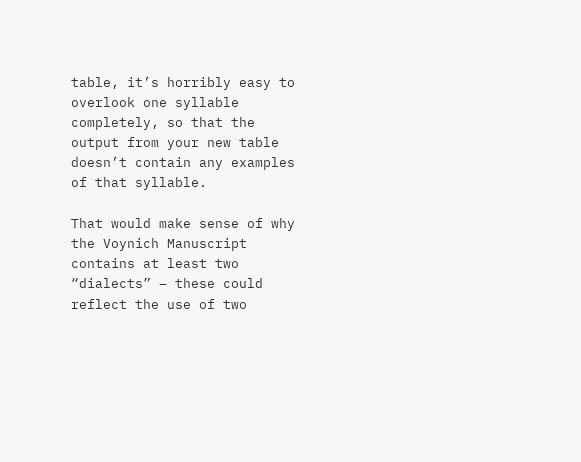table, it’s horribly easy to overlook one syllable completely, so that the output from your new table doesn’t contain any examples of that syllable.

That would make sense of why the Voynich Manuscript contains at least two “dialects” – these could reflect the use of two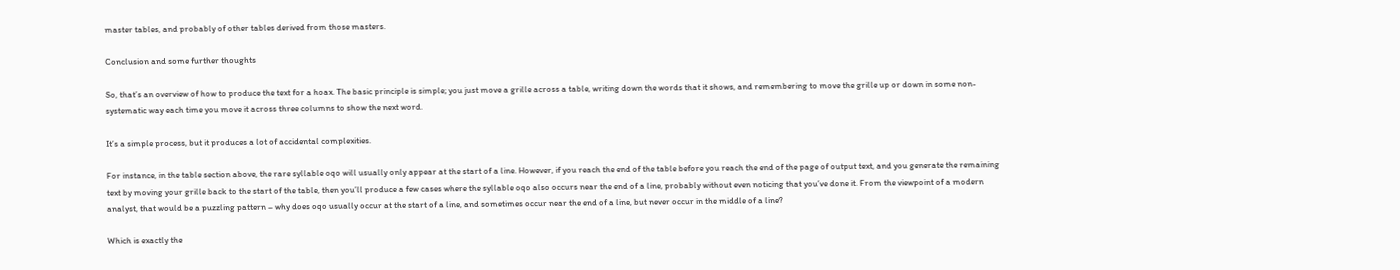master tables, and probably of other tables derived from those masters.

Conclusion and some further thoughts

So, that’s an overview of how to produce the text for a hoax. The basic principle is simple; you just move a grille across a table, writing down the words that it shows, and remembering to move the grille up or down in some non-systematic way each time you move it across three columns to show the next word.

It’s a simple process, but it produces a lot of accidental complexities.

For instance, in the table section above, the rare syllable oqo will usually only appear at the start of a line. However, if you reach the end of the table before you reach the end of the page of output text, and you generate the remaining text by moving your grille back to the start of the table, then you’ll produce a few cases where the syllable oqo also occurs near the end of a line, probably without even noticing that you’ve done it. From the viewpoint of a modern analyst, that would be a puzzling pattern – why does oqo usually occur at the start of a line, and sometimes occur near the end of a line, but never occur in the middle of a line?

Which is exactly the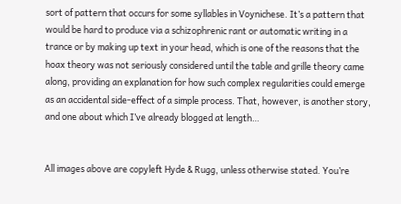sort of pattern that occurs for some syllables in Voynichese. It’s a pattern that would be hard to produce via a schizophrenic rant or automatic writing in a trance or by making up text in your head, which is one of the reasons that the hoax theory was not seriously considered until the table and grille theory came along, providing an explanation for how such complex regularities could emerge as an accidental side-effect of a simple process. That, however, is another story, and one about which I’ve already blogged at length…


All images above are copyleft Hyde & Rugg, unless otherwise stated. You’re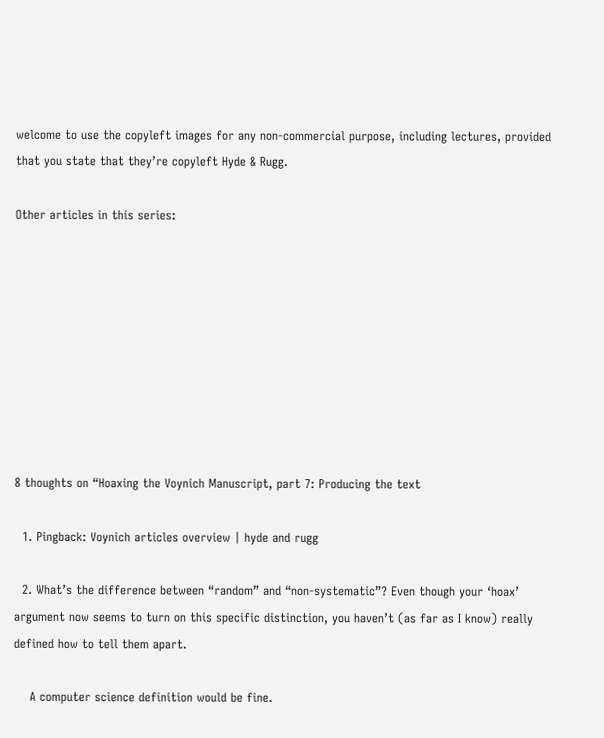welcome to use the copyleft images for any non-commercial purpose, including lectures, provided that you state that they’re copyleft Hyde & Rugg.

Other articles in this series:









8 thoughts on “Hoaxing the Voynich Manuscript, part 7: Producing the text

  1. Pingback: Voynich articles overview | hyde and rugg

  2. What’s the difference between “random” and “non-systematic”? Even though your ‘hoax’ argument now seems to turn on this specific distinction, you haven’t (as far as I know) really defined how to tell them apart.

    A computer science definition would be fine.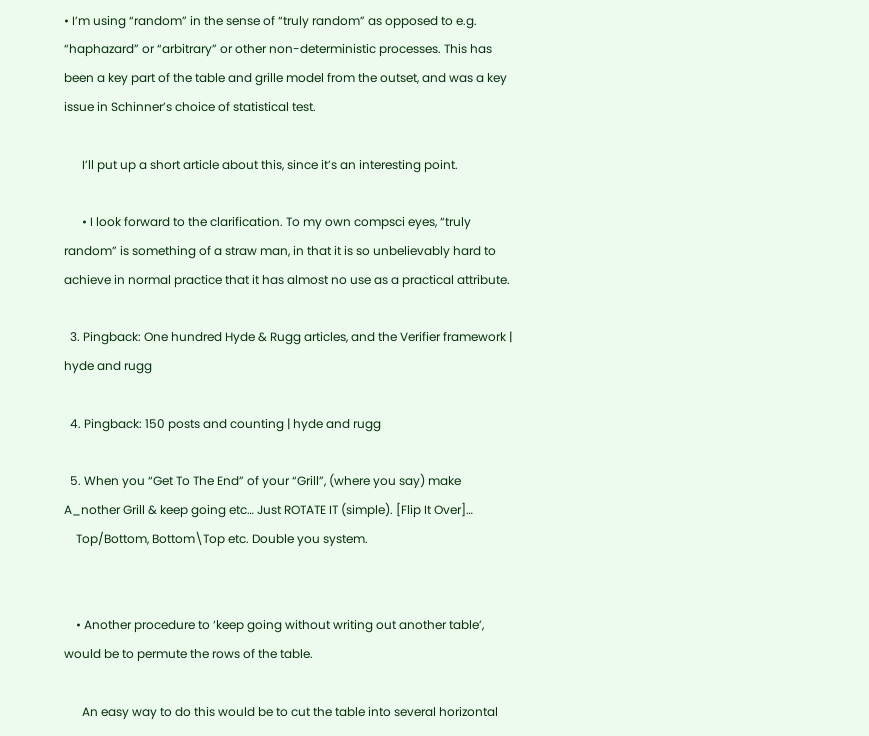• I’m using “random” in the sense of “truly random” as opposed to e.g. “haphazard” or “arbitrary” or other non-deterministic processes. This has been a key part of the table and grille model from the outset, and was a key issue in Schinner’s choice of statistical test.

      I’ll put up a short article about this, since it’s an interesting point.

      • I look forward to the clarification. To my own compsci eyes, “truly random” is something of a straw man, in that it is so unbelievably hard to achieve in normal practice that it has almost no use as a practical attribute.

  3. Pingback: One hundred Hyde & Rugg articles, and the Verifier framework | hyde and rugg

  4. Pingback: 150 posts and counting | hyde and rugg

  5. When you “Get To The End” of your “Grill”, (where you say) make A_nother Grill & keep going etc… Just ROTATE IT (simple). [Flip It Over]…
    Top/Bottom, Bottom\Top etc. Double you system.


    • Another procedure to ‘keep going without writing out another table’, would be to permute the rows of the table.

      An easy way to do this would be to cut the table into several horizontal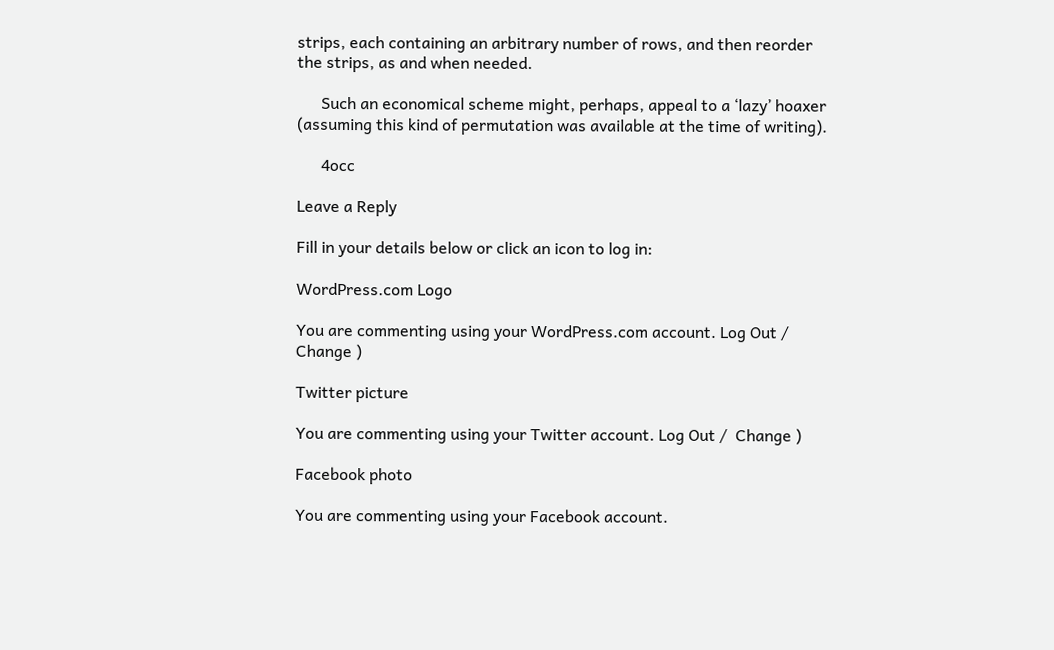strips, each containing an arbitrary number of rows, and then reorder the strips, as and when needed.

      Such an economical scheme might, perhaps, appeal to a ‘lazy’ hoaxer (assuming this kind of permutation was available at the time of writing).

      4occ

Leave a Reply

Fill in your details below or click an icon to log in:

WordPress.com Logo

You are commenting using your WordPress.com account. Log Out /  Change )

Twitter picture

You are commenting using your Twitter account. Log Out /  Change )

Facebook photo

You are commenting using your Facebook account.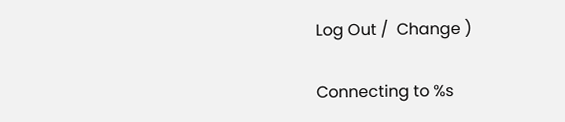Log Out /  Change )

Connecting to %s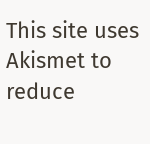This site uses Akismet to reduce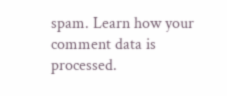spam. Learn how your comment data is processed.